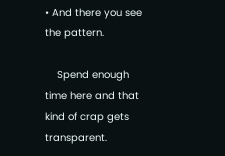• And there you see the pattern.

    Spend enough time here and that kind of crap gets transparent.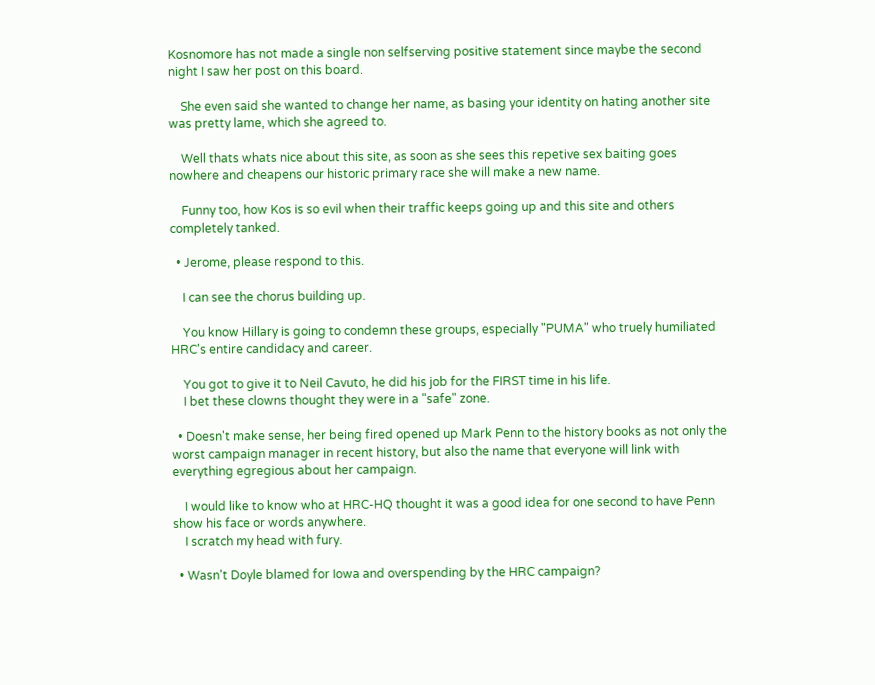Kosnomore has not made a single non selfserving positive statement since maybe the second night I saw her post on this board.

    She even said she wanted to change her name, as basing your identity on hating another site was pretty lame, which she agreed to.

    Well thats whats nice about this site, as soon as she sees this repetive sex baiting goes nowhere and cheapens our historic primary race she will make a new name.

    Funny too, how Kos is so evil when their traffic keeps going up and this site and others completely tanked.

  • Jerome, please respond to this.

    I can see the chorus building up.

    You know Hillary is going to condemn these groups, especially "PUMA" who truely humiliated HRC's entire candidacy and career.

    You got to give it to Neil Cavuto, he did his job for the FIRST time in his life.
    I bet these clowns thought they were in a "safe" zone.

  • Doesn't make sense, her being fired opened up Mark Penn to the history books as not only the worst campaign manager in recent history, but also the name that everyone will link with everything egregious about her campaign.

    I would like to know who at HRC-HQ thought it was a good idea for one second to have Penn show his face or words anywhere.
    I scratch my head with fury.

  • Wasn't Doyle blamed for Iowa and overspending by the HRC campaign?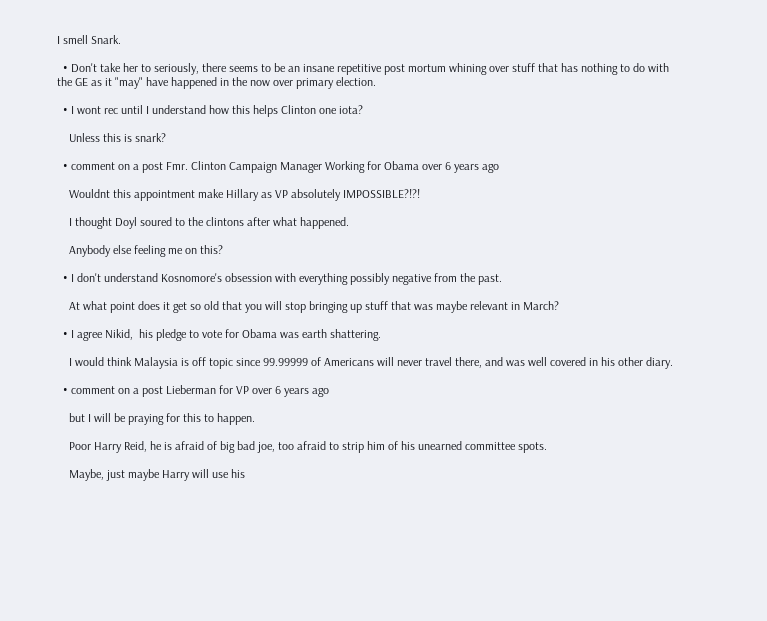I smell Snark.

  • Don't take her to seriously, there seems to be an insane repetitive post mortum whining over stuff that has nothing to do with the GE as it "may" have happened in the now over primary election.

  • I wont rec until I understand how this helps Clinton one iota?

    Unless this is snark?

  • comment on a post Fmr. Clinton Campaign Manager Working for Obama over 6 years ago

    Wouldnt this appointment make Hillary as VP absolutely IMPOSSIBLE?!?!

    I thought Doyl soured to the clintons after what happened.

    Anybody else feeling me on this?

  • I don't understand Kosnomore's obsession with everything possibly negative from the past.

    At what point does it get so old that you will stop bringing up stuff that was maybe relevant in March?

  • I agree Nikid,  his pledge to vote for Obama was earth shattering.

    I would think Malaysia is off topic since 99.99999 of Americans will never travel there, and was well covered in his other diary.

  • comment on a post Lieberman for VP over 6 years ago

    but I will be praying for this to happen.

    Poor Harry Reid, he is afraid of big bad joe, too afraid to strip him of his unearned committee spots.

    Maybe, just maybe Harry will use his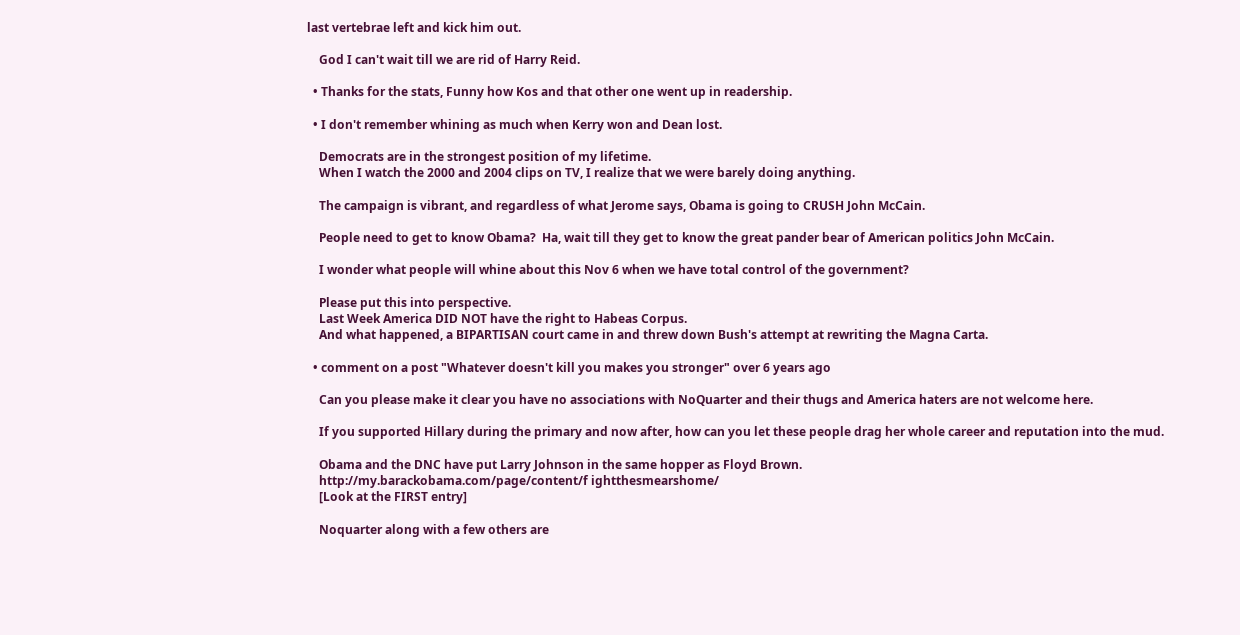last vertebrae left and kick him out.

    God I can't wait till we are rid of Harry Reid.

  • Thanks for the stats, Funny how Kos and that other one went up in readership.

  • I don't remember whining as much when Kerry won and Dean lost.

    Democrats are in the strongest position of my lifetime.
    When I watch the 2000 and 2004 clips on TV, I realize that we were barely doing anything.

    The campaign is vibrant, and regardless of what Jerome says, Obama is going to CRUSH John McCain.

    People need to get to know Obama?  Ha, wait till they get to know the great pander bear of American politics John McCain.

    I wonder what people will whine about this Nov 6 when we have total control of the government?

    Please put this into perspective.
    Last Week America DID NOT have the right to Habeas Corpus.
    And what happened, a BIPARTISAN court came in and threw down Bush's attempt at rewriting the Magna Carta.

  • comment on a post "Whatever doesn't kill you makes you stronger" over 6 years ago

    Can you please make it clear you have no associations with NoQuarter and their thugs and America haters are not welcome here.

    If you supported Hillary during the primary and now after, how can you let these people drag her whole career and reputation into the mud.

    Obama and the DNC have put Larry Johnson in the same hopper as Floyd Brown.
    http://my.barackobama.com/page/content/f ightthesmearshome/
    [Look at the FIRST entry]

    Noquarter along with a few others are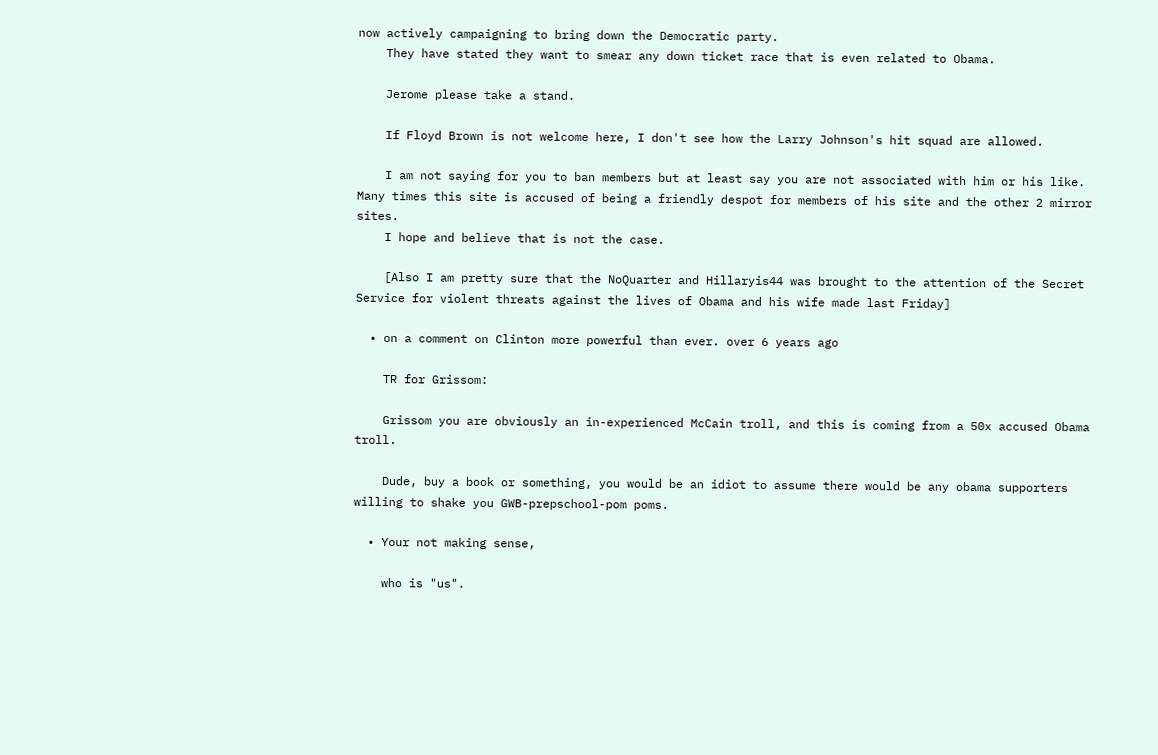now actively campaigning to bring down the Democratic party.
    They have stated they want to smear any down ticket race that is even related to Obama.

    Jerome please take a stand.

    If Floyd Brown is not welcome here, I don't see how the Larry Johnson's hit squad are allowed.

    I am not saying for you to ban members but at least say you are not associated with him or his like.  Many times this site is accused of being a friendly despot for members of his site and the other 2 mirror sites.
    I hope and believe that is not the case.

    [Also I am pretty sure that the NoQuarter and Hillaryis44 was brought to the attention of the Secret Service for violent threats against the lives of Obama and his wife made last Friday]

  • on a comment on Clinton more powerful than ever. over 6 years ago

    TR for Grissom:

    Grissom you are obviously an in-experienced McCain troll, and this is coming from a 50x accused Obama troll.

    Dude, buy a book or something, you would be an idiot to assume there would be any obama supporters willing to shake you GWB-prepschool-pom poms.

  • Your not making sense,

    who is "us".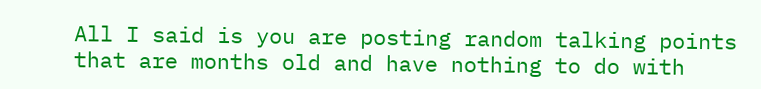All I said is you are posting random talking points that are months old and have nothing to do with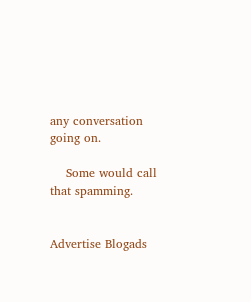any conversation going on.

    Some would call that spamming.


Advertise Blogads